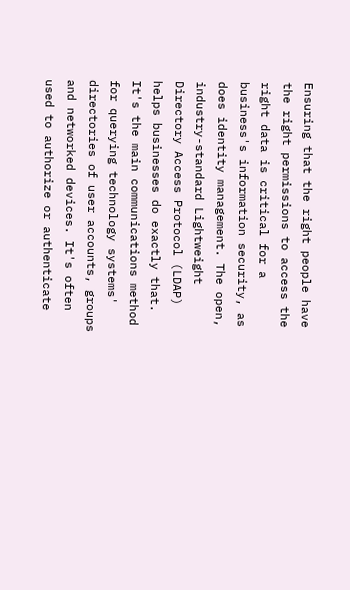Ensuring that the right people have the right permissions to access the right data is critical for a business's information security, as does identity management. The open, industry-standard Lightweight Directory Access Protocol (LDAP) helps businesses do exactly that. It's the main communications method for querying technology systems' directories of user accounts, groups and networked devices. It's often used to authorize or authenticate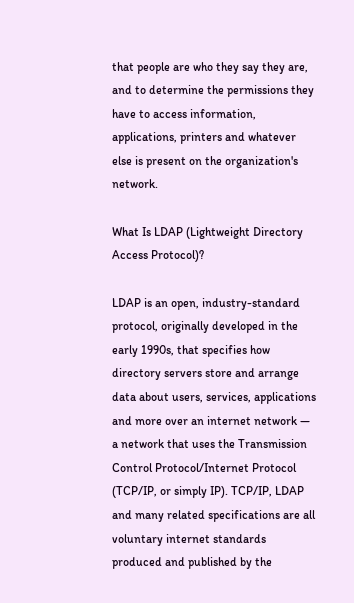that people are who they say they are, and to determine the permissions they have to access information, applications, printers and whatever else is present on the organization's network.

What Is LDAP (Lightweight Directory Access Protocol)?

LDAP is an open, industry-standard protocol, originally developed in the early 1990s, that specifies how directory servers store and arrange data about users, services, applications and more over an internet network — a network that uses the Transmission Control Protocol/Internet Protocol (TCP/IP, or simply IP). TCP/IP, LDAP and many related specifications are all voluntary internet standards produced and published by the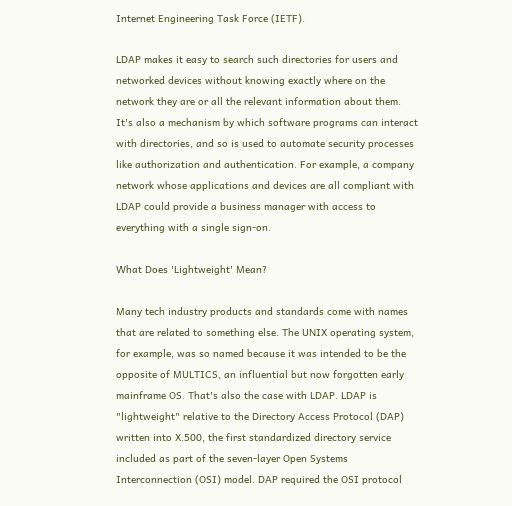Internet Engineering Task Force (IETF).

LDAP makes it easy to search such directories for users and networked devices without knowing exactly where on the network they are or all the relevant information about them. It's also a mechanism by which software programs can interact with directories, and so is used to automate security processes like authorization and authentication. For example, a company network whose applications and devices are all compliant with LDAP could provide a business manager with access to everything with a single sign-on.

What Does 'Lightweight' Mean?

Many tech industry products and standards come with names that are related to something else. The UNIX operating system, for example, was so named because it was intended to be the opposite of MULTICS, an influential but now forgotten early mainframe OS. That's also the case with LDAP. LDAP is "lightweight" relative to the Directory Access Protocol (DAP) written into X.500, the first standardized directory service included as part of the seven-layer Open Systems Interconnection (OSI) model. DAP required the OSI protocol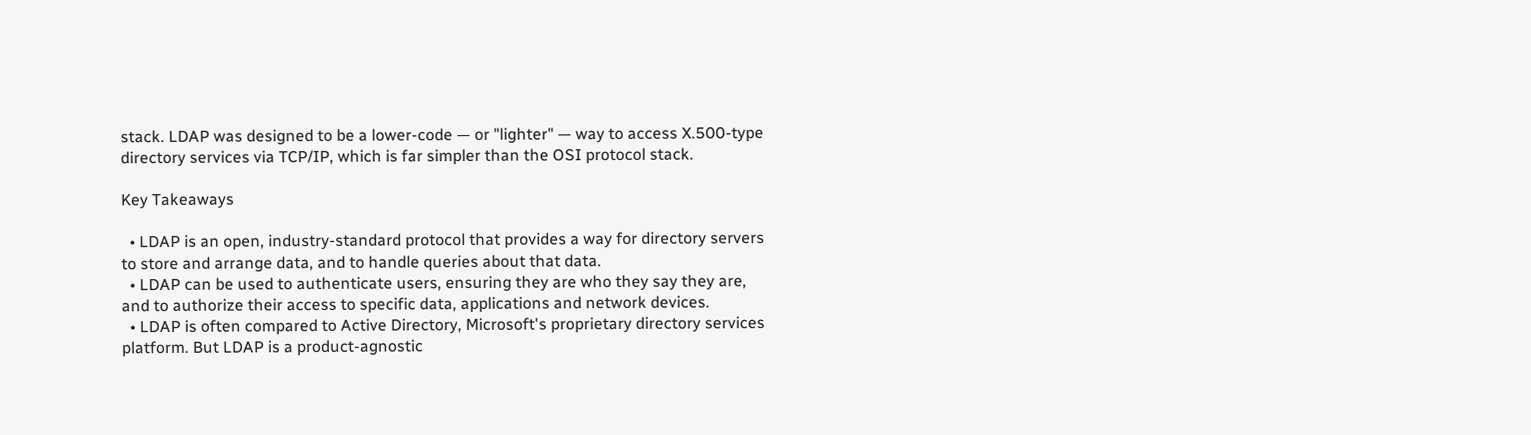stack. LDAP was designed to be a lower-code — or "lighter" — way to access X.500-type directory services via TCP/IP, which is far simpler than the OSI protocol stack.

Key Takeaways

  • LDAP is an open, industry-standard protocol that provides a way for directory servers to store and arrange data, and to handle queries about that data.
  • LDAP can be used to authenticate users, ensuring they are who they say they are, and to authorize their access to specific data, applications and network devices.
  • LDAP is often compared to Active Directory, Microsoft's proprietary directory services platform. But LDAP is a product-agnostic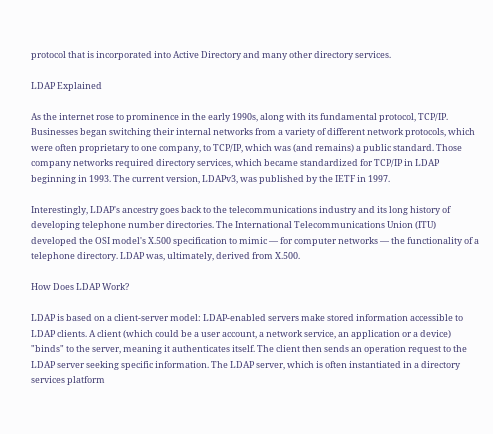protocol that is incorporated into Active Directory and many other directory services.

LDAP Explained

As the internet rose to prominence in the early 1990s, along with its fundamental protocol, TCP/IP. Businesses began switching their internal networks from a variety of different network protocols, which were often proprietary to one company, to TCP/IP, which was (and remains) a public standard. Those company networks required directory services, which became standardized for TCP/IP in LDAP beginning in 1993. The current version, LDAPv3, was published by the IETF in 1997.

Interestingly, LDAP's ancestry goes back to the telecommunications industry and its long history of developing telephone number directories. The International Telecommunications Union (ITU) developed the OSI model's X.500 specification to mimic — for computer networks — the functionality of a telephone directory. LDAP was, ultimately, derived from X.500.

How Does LDAP Work?

LDAP is based on a client-server model: LDAP-enabled servers make stored information accessible to LDAP clients. A client (which could be a user account, a network service, an application or a device) "binds" to the server, meaning it authenticates itself. The client then sends an operation request to the LDAP server seeking specific information. The LDAP server, which is often instantiated in a directory services platform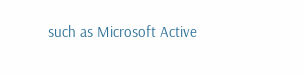such as Microsoft Active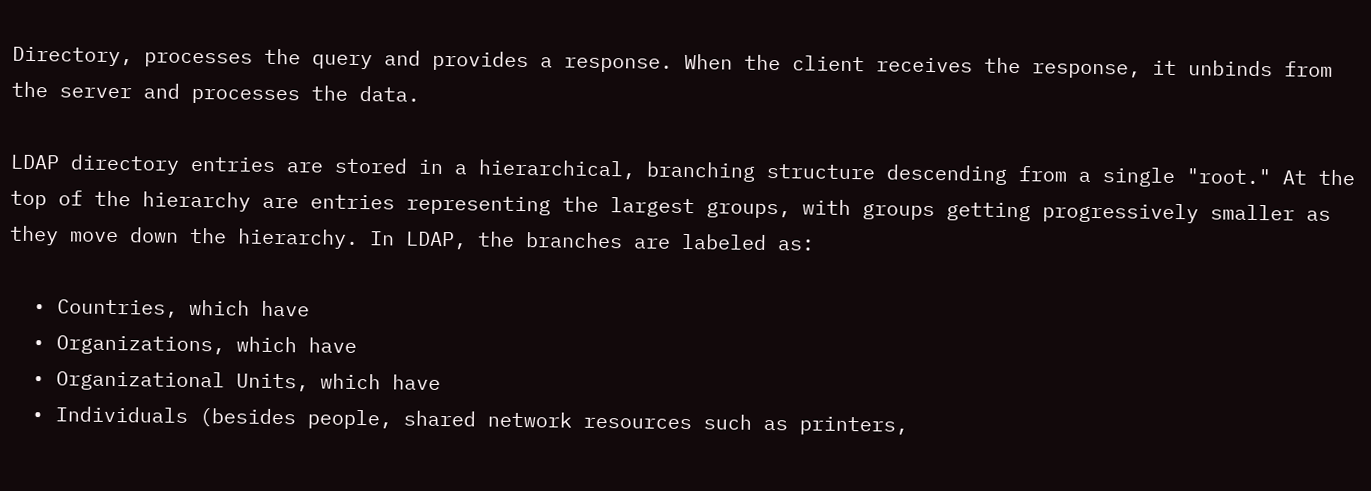Directory, processes the query and provides a response. When the client receives the response, it unbinds from the server and processes the data.

LDAP directory entries are stored in a hierarchical, branching structure descending from a single "root." At the top of the hierarchy are entries representing the largest groups, with groups getting progressively smaller as they move down the hierarchy. In LDAP, the branches are labeled as:

  • Countries, which have
  • Organizations, which have
  • Organizational Units, which have
  • Individuals (besides people, shared network resources such as printers,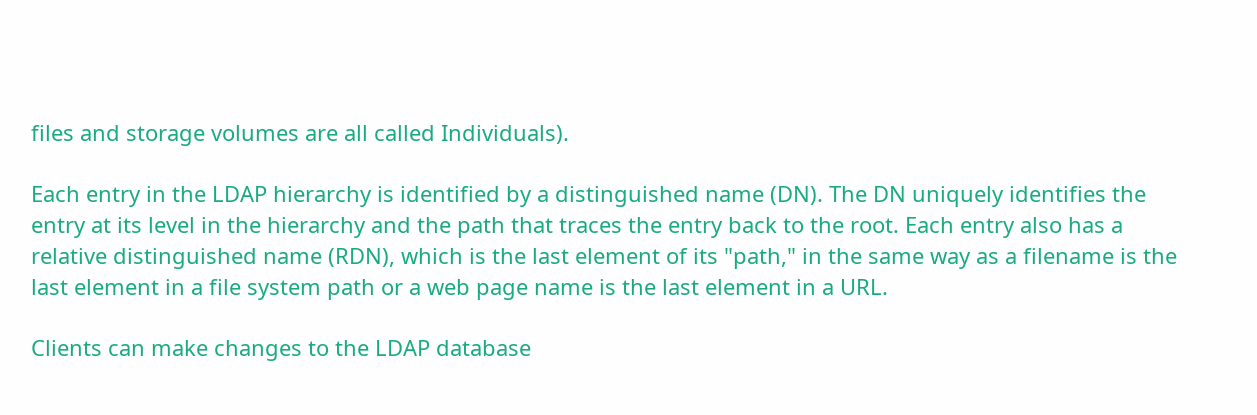files and storage volumes are all called Individuals).

Each entry in the LDAP hierarchy is identified by a distinguished name (DN). The DN uniquely identifies the entry at its level in the hierarchy and the path that traces the entry back to the root. Each entry also has a relative distinguished name (RDN), which is the last element of its "path," in the same way as a filename is the last element in a file system path or a web page name is the last element in a URL.

Clients can make changes to the LDAP database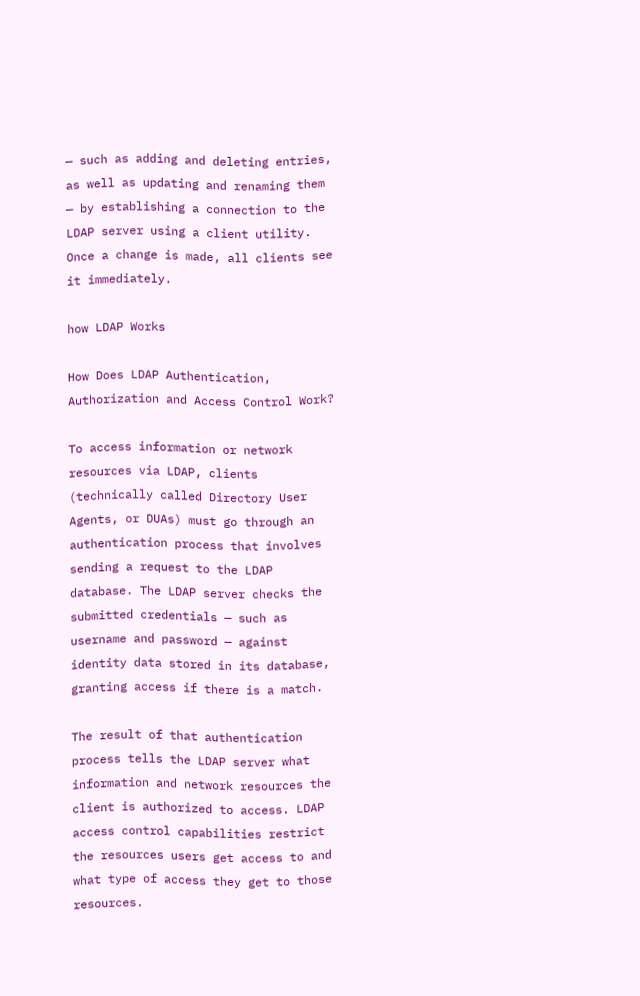— such as adding and deleting entries, as well as updating and renaming them — by establishing a connection to the LDAP server using a client utility. Once a change is made, all clients see it immediately.

how LDAP Works

How Does LDAP Authentication, Authorization and Access Control Work?

To access information or network resources via LDAP, clients (technically called Directory User Agents, or DUAs) must go through an authentication process that involves sending a request to the LDAP database. The LDAP server checks the submitted credentials — such as username and password — against identity data stored in its database, granting access if there is a match.

The result of that authentication process tells the LDAP server what information and network resources the client is authorized to access. LDAP access control capabilities restrict the resources users get access to and what type of access they get to those resources.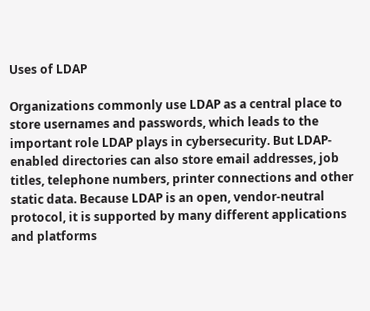Uses of LDAP

Organizations commonly use LDAP as a central place to store usernames and passwords, which leads to the important role LDAP plays in cybersecurity. But LDAP-enabled directories can also store email addresses, job titles, telephone numbers, printer connections and other static data. Because LDAP is an open, vendor-neutral protocol, it is supported by many different applications and platforms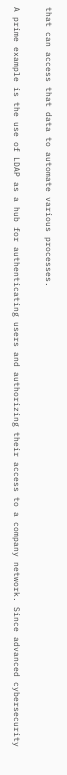that can access that data to automate various processes.

A prime example is the use of LDAP as a hub for authenticating users and authorizing their access to a company network. Since advanced cybersecurity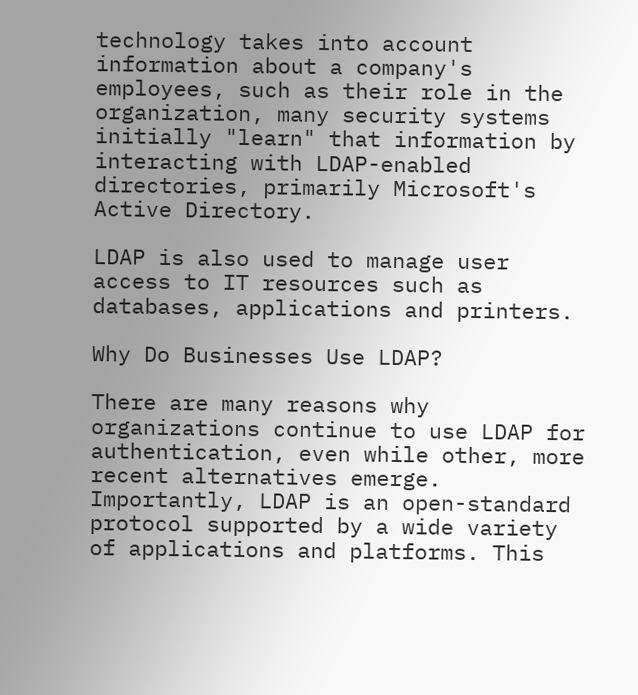technology takes into account information about a company's employees, such as their role in the organization, many security systems initially "learn" that information by interacting with LDAP-enabled directories, primarily Microsoft's Active Directory.

LDAP is also used to manage user access to IT resources such as databases, applications and printers.

Why Do Businesses Use LDAP?

There are many reasons why organizations continue to use LDAP for authentication, even while other, more recent alternatives emerge. Importantly, LDAP is an open-standard protocol supported by a wide variety of applications and platforms. This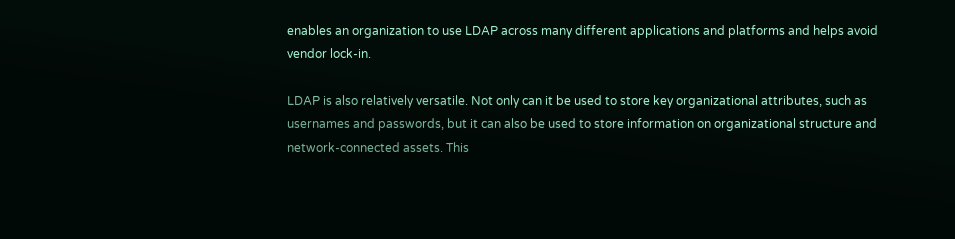enables an organization to use LDAP across many different applications and platforms and helps avoid vendor lock-in.

LDAP is also relatively versatile. Not only can it be used to store key organizational attributes, such as usernames and passwords, but it can also be used to store information on organizational structure and network-connected assets. This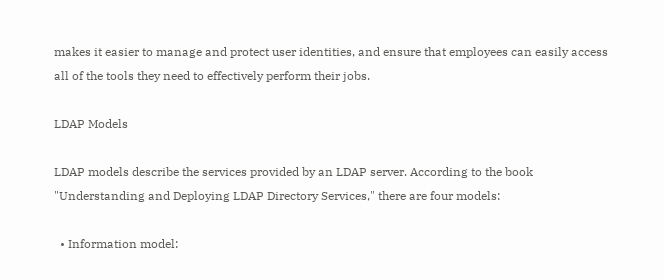makes it easier to manage and protect user identities, and ensure that employees can easily access all of the tools they need to effectively perform their jobs.

LDAP Models

LDAP models describe the services provided by an LDAP server. According to the book "Understanding and Deploying LDAP Directory Services," there are four models:

  • Information model: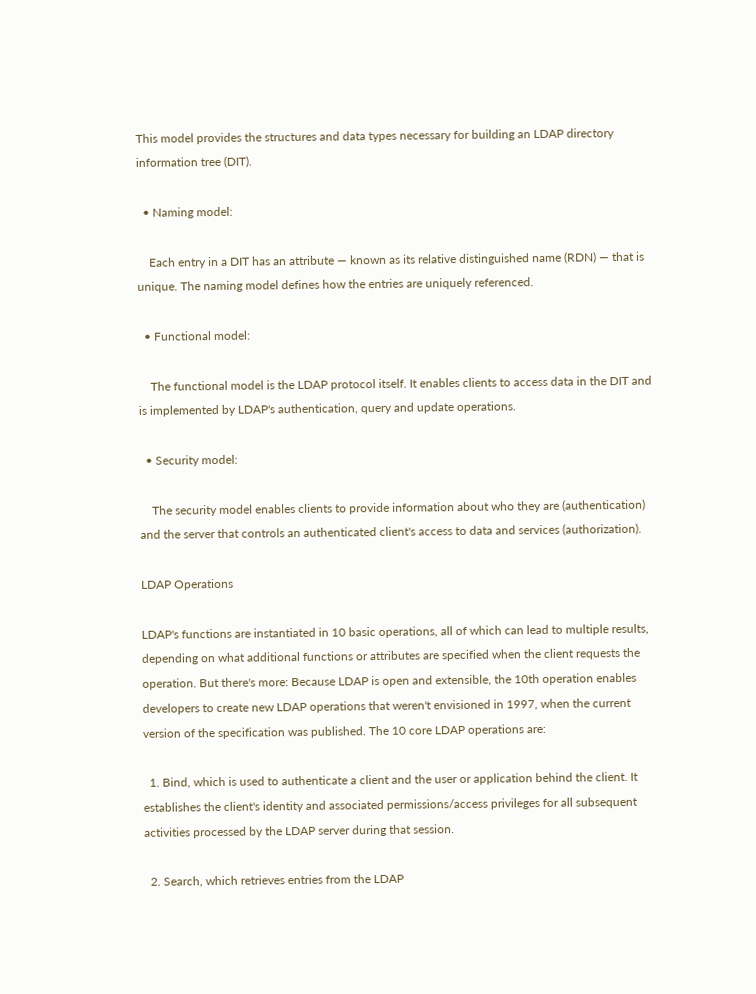This model provides the structures and data types necessary for building an LDAP directory information tree (DIT).

  • Naming model:

    Each entry in a DIT has an attribute — known as its relative distinguished name (RDN) — that is unique. The naming model defines how the entries are uniquely referenced.

  • Functional model:

    The functional model is the LDAP protocol itself. It enables clients to access data in the DIT and is implemented by LDAP's authentication, query and update operations.

  • Security model:

    The security model enables clients to provide information about who they are (authentication) and the server that controls an authenticated client's access to data and services (authorization).

LDAP Operations

LDAP's functions are instantiated in 10 basic operations, all of which can lead to multiple results, depending on what additional functions or attributes are specified when the client requests the operation. But there's more: Because LDAP is open and extensible, the 10th operation enables developers to create new LDAP operations that weren't envisioned in 1997, when the current version of the specification was published. The 10 core LDAP operations are:

  1. Bind, which is used to authenticate a client and the user or application behind the client. It establishes the client's identity and associated permissions/access privileges for all subsequent activities processed by the LDAP server during that session.

  2. Search, which retrieves entries from the LDAP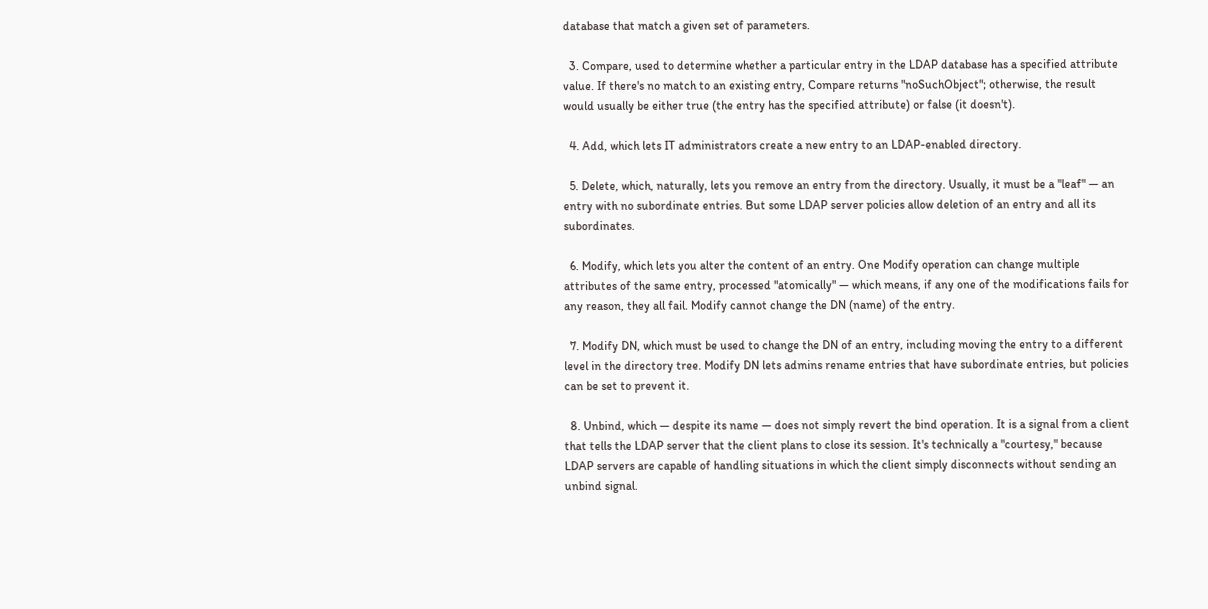database that match a given set of parameters.

  3. Compare, used to determine whether a particular entry in the LDAP database has a specified attribute value. If there's no match to an existing entry, Compare returns "noSuchObject"; otherwise, the result would usually be either true (the entry has the specified attribute) or false (it doesn't).

  4. Add, which lets IT administrators create a new entry to an LDAP-enabled directory.

  5. Delete, which, naturally, lets you remove an entry from the directory. Usually, it must be a "leaf" — an entry with no subordinate entries. But some LDAP server policies allow deletion of an entry and all its subordinates.

  6. Modify, which lets you alter the content of an entry. One Modify operation can change multiple attributes of the same entry, processed "atomically" — which means, if any one of the modifications fails for any reason, they all fail. Modify cannot change the DN (name) of the entry.

  7. Modify DN, which must be used to change the DN of an entry, including moving the entry to a different level in the directory tree. Modify DN lets admins rename entries that have subordinate entries, but policies can be set to prevent it.

  8. Unbind, which — despite its name — does not simply revert the bind operation. It is a signal from a client that tells the LDAP server that the client plans to close its session. It's technically a "courtesy," because LDAP servers are capable of handling situations in which the client simply disconnects without sending an unbind signal.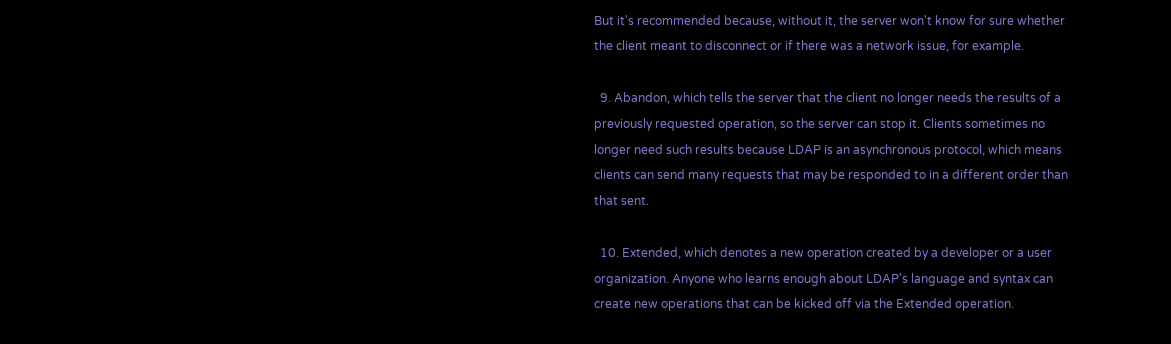But it's recommended because, without it, the server won't know for sure whether the client meant to disconnect or if there was a network issue, for example.

  9. Abandon, which tells the server that the client no longer needs the results of a previously requested operation, so the server can stop it. Clients sometimes no longer need such results because LDAP is an asynchronous protocol, which means clients can send many requests that may be responded to in a different order than that sent.

  10. Extended, which denotes a new operation created by a developer or a user organization. Anyone who learns enough about LDAP's language and syntax can create new operations that can be kicked off via the Extended operation.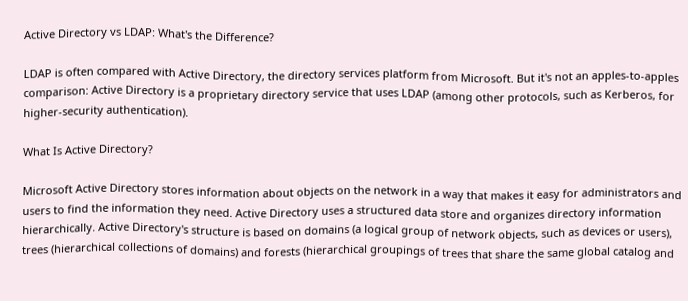Active Directory vs LDAP: What's the Difference?

LDAP is often compared with Active Directory, the directory services platform from Microsoft. But it's not an apples-to-apples comparison: Active Directory is a proprietary directory service that uses LDAP (among other protocols, such as Kerberos, for higher-security authentication).

What Is Active Directory?

Microsoft Active Directory stores information about objects on the network in a way that makes it easy for administrators and users to find the information they need. Active Directory uses a structured data store and organizes directory information hierarchically. Active Directory's structure is based on domains (a logical group of network objects, such as devices or users), trees (hierarchical collections of domains) and forests (hierarchical groupings of trees that share the same global catalog and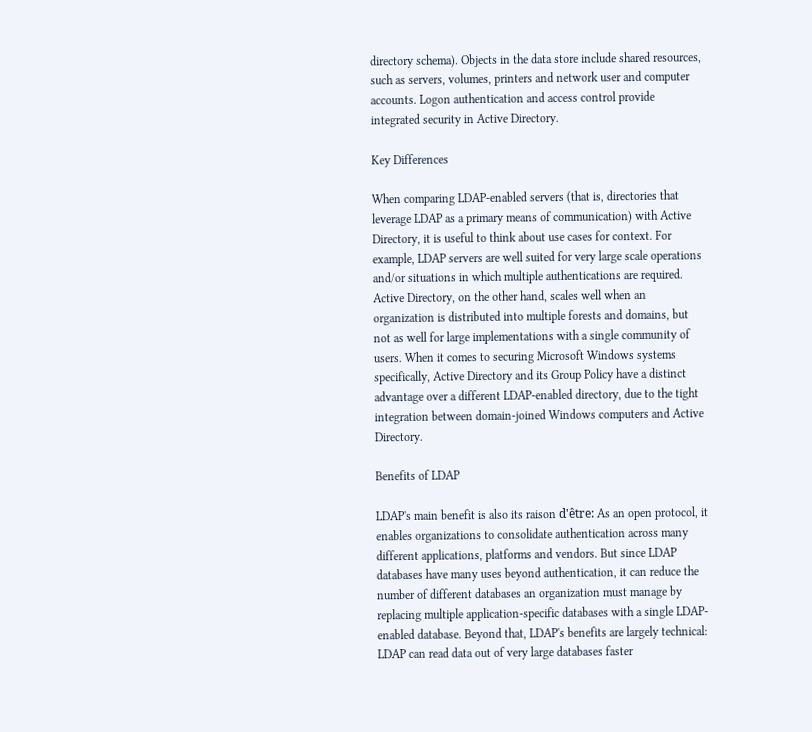directory schema). Objects in the data store include shared resources, such as servers, volumes, printers and network user and computer accounts. Logon authentication and access control provide integrated security in Active Directory.

Key Differences

When comparing LDAP-enabled servers (that is, directories that leverage LDAP as a primary means of communication) with Active Directory, it is useful to think about use cases for context. For example, LDAP servers are well suited for very large scale operations and/or situations in which multiple authentications are required. Active Directory, on the other hand, scales well when an organization is distributed into multiple forests and domains, but not as well for large implementations with a single community of users. When it comes to securing Microsoft Windows systems specifically, Active Directory and its Group Policy have a distinct advantage over a different LDAP-enabled directory, due to the tight integration between domain-joined Windows computers and Active Directory.

Benefits of LDAP

LDAP's main benefit is also its raison d'être: As an open protocol, it enables organizations to consolidate authentication across many different applications, platforms and vendors. But since LDAP databases have many uses beyond authentication, it can reduce the number of different databases an organization must manage by replacing multiple application-specific databases with a single LDAP-enabled database. Beyond that, LDAP's benefits are largely technical: LDAP can read data out of very large databases faster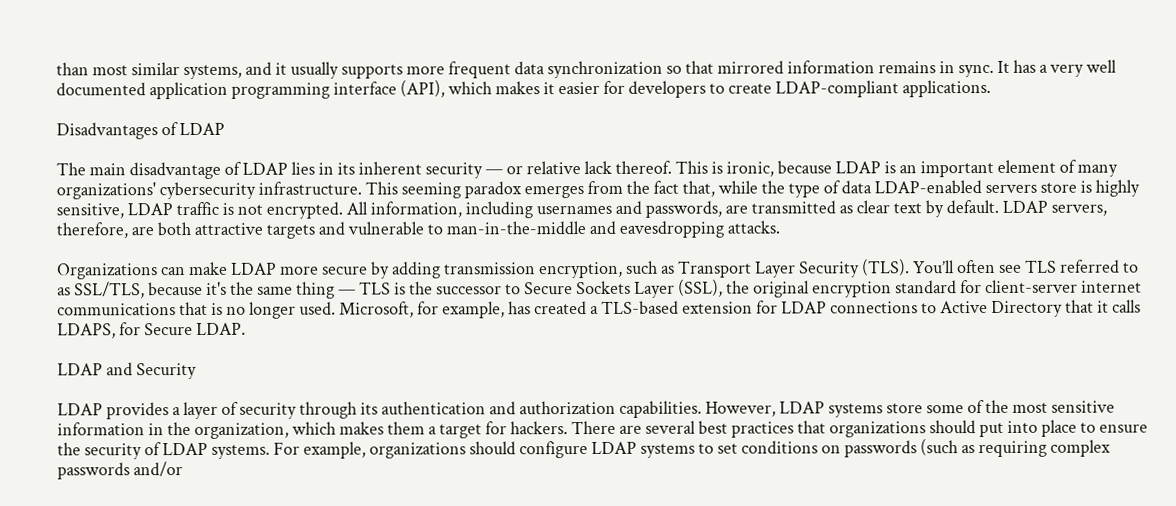than most similar systems, and it usually supports more frequent data synchronization so that mirrored information remains in sync. It has a very well documented application programming interface (API), which makes it easier for developers to create LDAP-compliant applications.

Disadvantages of LDAP

The main disadvantage of LDAP lies in its inherent security — or relative lack thereof. This is ironic, because LDAP is an important element of many organizations' cybersecurity infrastructure. This seeming paradox emerges from the fact that, while the type of data LDAP-enabled servers store is highly sensitive, LDAP traffic is not encrypted. All information, including usernames and passwords, are transmitted as clear text by default. LDAP servers, therefore, are both attractive targets and vulnerable to man-in-the-middle and eavesdropping attacks.

Organizations can make LDAP more secure by adding transmission encryption, such as Transport Layer Security (TLS). You’ll often see TLS referred to as SSL/TLS, because it's the same thing — TLS is the successor to Secure Sockets Layer (SSL), the original encryption standard for client-server internet communications that is no longer used. Microsoft, for example, has created a TLS-based extension for LDAP connections to Active Directory that it calls LDAPS, for Secure LDAP.

LDAP and Security

LDAP provides a layer of security through its authentication and authorization capabilities. However, LDAP systems store some of the most sensitive information in the organization, which makes them a target for hackers. There are several best practices that organizations should put into place to ensure the security of LDAP systems. For example, organizations should configure LDAP systems to set conditions on passwords (such as requiring complex passwords and/or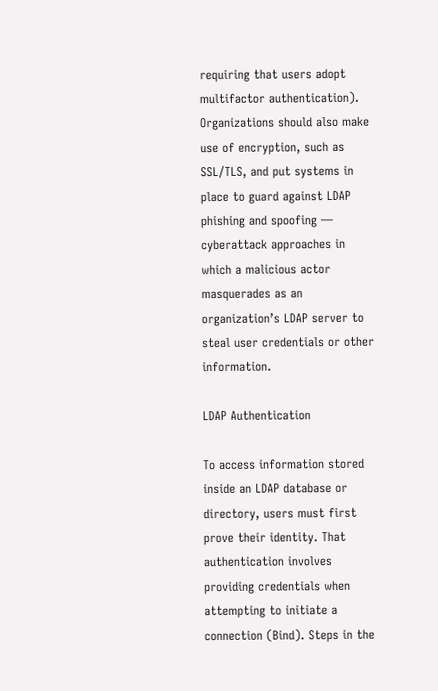requiring that users adopt multifactor authentication). Organizations should also make use of encryption, such as SSL/TLS, and put systems in place to guard against LDAP phishing and spoofing — cyberattack approaches in which a malicious actor masquerades as an organization’s LDAP server to steal user credentials or other information.

LDAP Authentication

To access information stored inside an LDAP database or directory, users must first prove their identity. That authentication involves providing credentials when attempting to initiate a connection (Bind). Steps in the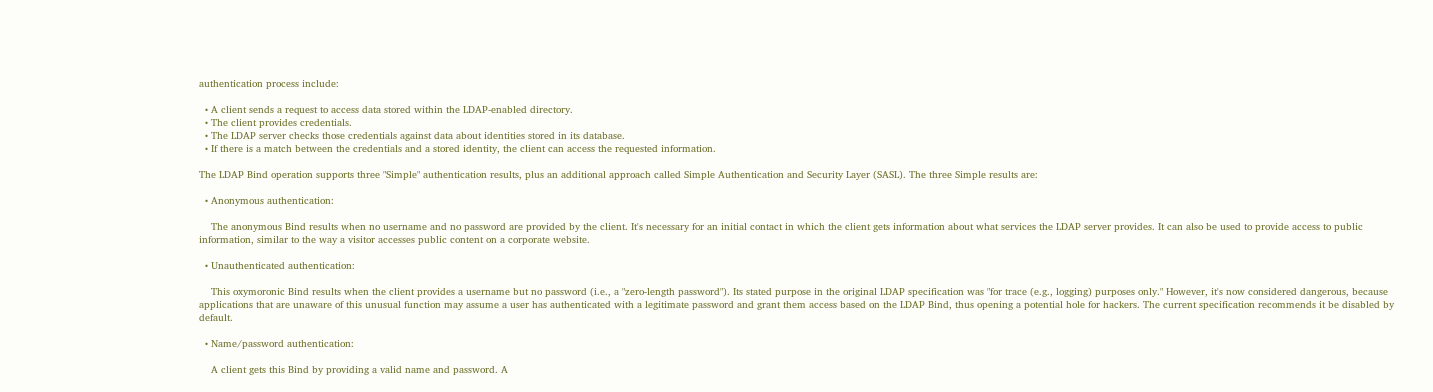authentication process include:

  • A client sends a request to access data stored within the LDAP-enabled directory.
  • The client provides credentials.
  • The LDAP server checks those credentials against data about identities stored in its database.
  • If there is a match between the credentials and a stored identity, the client can access the requested information.

The LDAP Bind operation supports three "Simple" authentication results, plus an additional approach called Simple Authentication and Security Layer (SASL). The three Simple results are:

  • Anonymous authentication:

    The anonymous Bind results when no username and no password are provided by the client. It's necessary for an initial contact in which the client gets information about what services the LDAP server provides. It can also be used to provide access to public information, similar to the way a visitor accesses public content on a corporate website.

  • Unauthenticated authentication:

    This oxymoronic Bind results when the client provides a username but no password (i.e., a "zero-length password"). Its stated purpose in the original LDAP specification was "for trace (e.g., logging) purposes only." However, it's now considered dangerous, because applications that are unaware of this unusual function may assume a user has authenticated with a legitimate password and grant them access based on the LDAP Bind, thus opening a potential hole for hackers. The current specification recommends it be disabled by default.

  • Name/password authentication:

    A client gets this Bind by providing a valid name and password. A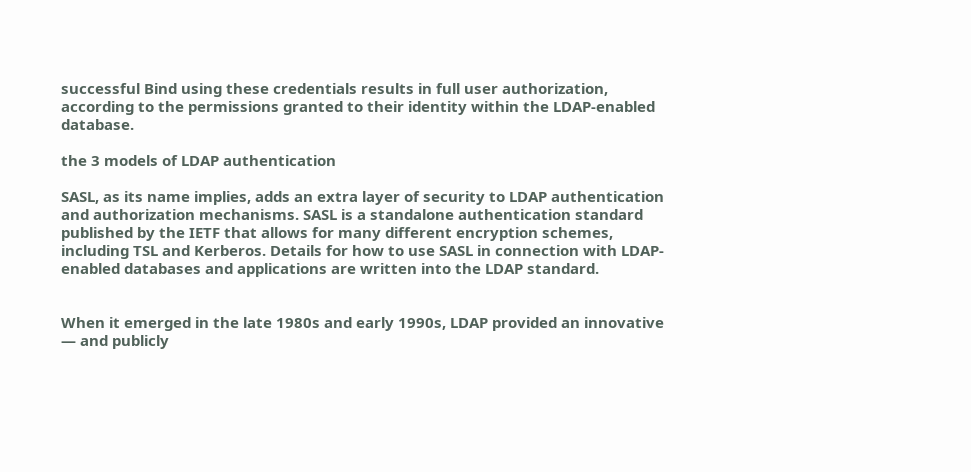successful Bind using these credentials results in full user authorization, according to the permissions granted to their identity within the LDAP-enabled database.

the 3 models of LDAP authentication

SASL, as its name implies, adds an extra layer of security to LDAP authentication and authorization mechanisms. SASL is a standalone authentication standard published by the IETF that allows for many different encryption schemes, including TSL and Kerberos. Details for how to use SASL in connection with LDAP-enabled databases and applications are written into the LDAP standard.


When it emerged in the late 1980s and early 1990s, LDAP provided an innovative — and publicly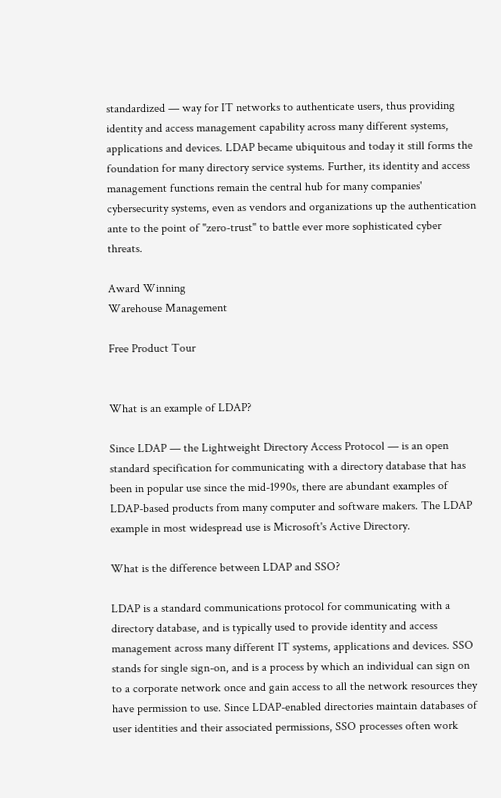standardized — way for IT networks to authenticate users, thus providing identity and access management capability across many different systems, applications and devices. LDAP became ubiquitous and today it still forms the foundation for many directory service systems. Further, its identity and access management functions remain the central hub for many companies' cybersecurity systems, even as vendors and organizations up the authentication ante to the point of "zero-trust" to battle ever more sophisticated cyber threats.

Award Winning
Warehouse Management

Free Product Tour


What is an example of LDAP?

Since LDAP — the Lightweight Directory Access Protocol — is an open standard specification for communicating with a directory database that has been in popular use since the mid-1990s, there are abundant examples of LDAP-based products from many computer and software makers. The LDAP example in most widespread use is Microsoft's Active Directory.

What is the difference between LDAP and SSO?

LDAP is a standard communications protocol for communicating with a directory database, and is typically used to provide identity and access management across many different IT systems, applications and devices. SSO stands for single sign-on, and is a process by which an individual can sign on to a corporate network once and gain access to all the network resources they have permission to use. Since LDAP-enabled directories maintain databases of user identities and their associated permissions, SSO processes often work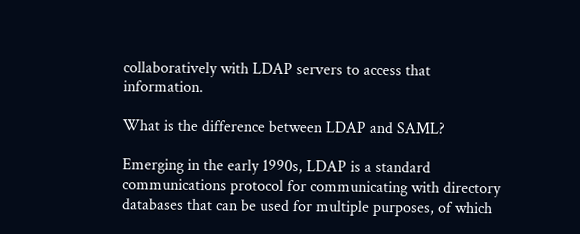collaboratively with LDAP servers to access that information.

What is the difference between LDAP and SAML?

Emerging in the early 1990s, LDAP is a standard communications protocol for communicating with directory databases that can be used for multiple purposes, of which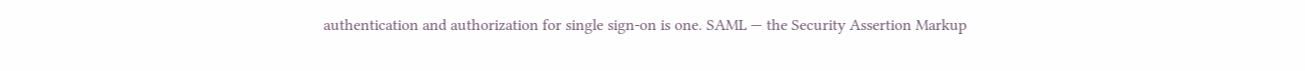authentication and authorization for single sign-on is one. SAML — the Security Assertion Markup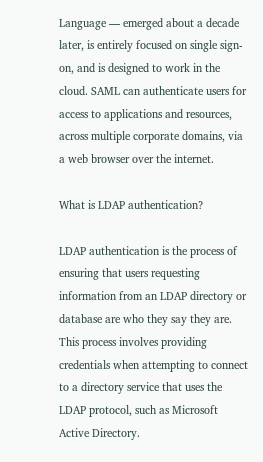Language — emerged about a decade later, is entirely focused on single sign-on, and is designed to work in the cloud. SAML can authenticate users for access to applications and resources, across multiple corporate domains, via a web browser over the internet.

What is LDAP authentication?

LDAP authentication is the process of ensuring that users requesting information from an LDAP directory or database are who they say they are. This process involves providing credentials when attempting to connect to a directory service that uses the LDAP protocol, such as Microsoft Active Directory.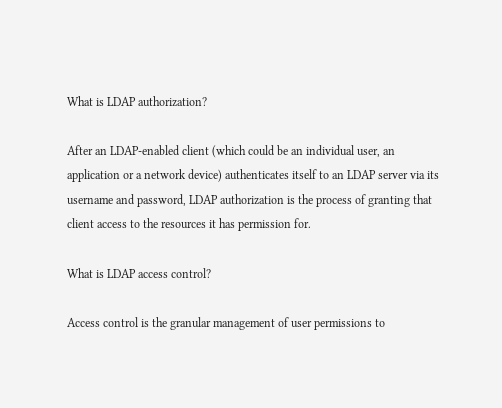What is LDAP authorization?

After an LDAP-enabled client (which could be an individual user, an application or a network device) authenticates itself to an LDAP server via its username and password, LDAP authorization is the process of granting that client access to the resources it has permission for.

What is LDAP access control?

Access control is the granular management of user permissions to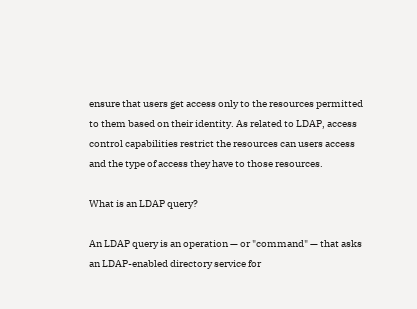ensure that users get access only to the resources permitted to them based on their identity. As related to LDAP, access control capabilities restrict the resources can users access and the type of access they have to those resources.

What is an LDAP query?

An LDAP query is an operation — or "command" — that asks an LDAP-enabled directory service for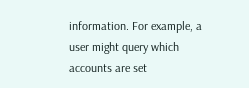information. For example, a user might query which accounts are set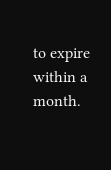to expire within a month.